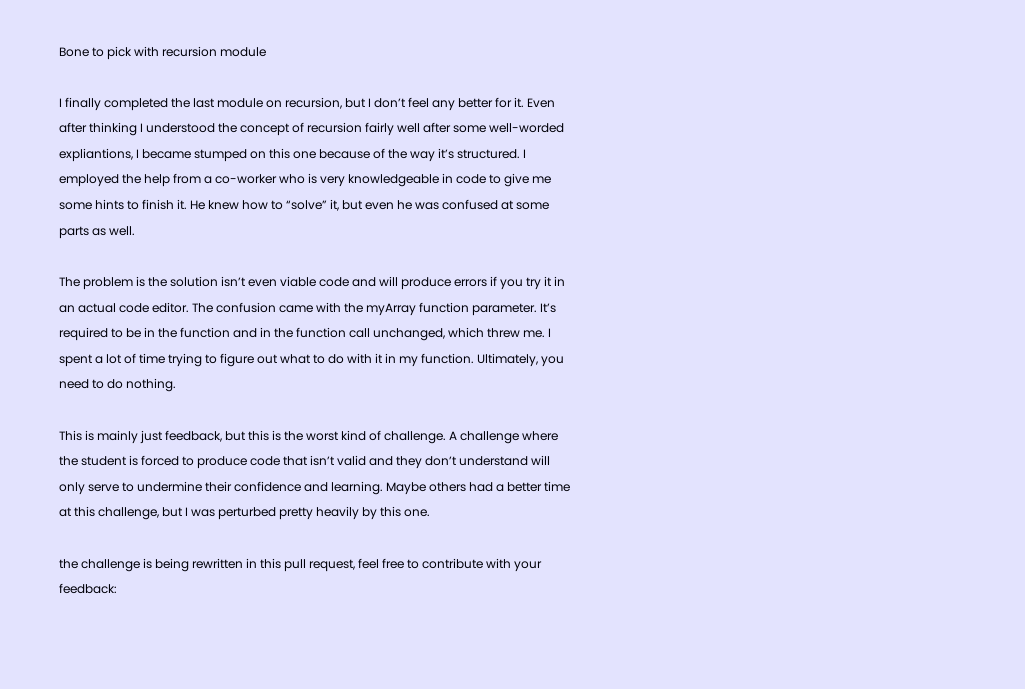Bone to pick with recursion module

I finally completed the last module on recursion, but I don’t feel any better for it. Even after thinking I understood the concept of recursion fairly well after some well-worded expliantions, I became stumped on this one because of the way it’s structured. I employed the help from a co-worker who is very knowledgeable in code to give me some hints to finish it. He knew how to “solve” it, but even he was confused at some parts as well.

The problem is the solution isn’t even viable code and will produce errors if you try it in an actual code editor. The confusion came with the myArray function parameter. It’s required to be in the function and in the function call unchanged, which threw me. I spent a lot of time trying to figure out what to do with it in my function. Ultimately, you need to do nothing.

This is mainly just feedback, but this is the worst kind of challenge. A challenge where the student is forced to produce code that isn’t valid and they don’t understand will only serve to undermine their confidence and learning. Maybe others had a better time at this challenge, but I was perturbed pretty heavily by this one.

the challenge is being rewritten in this pull request, feel free to contribute with your feedback: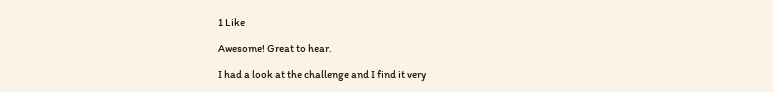1 Like

Awesome! Great to hear.

I had a look at the challenge and I find it very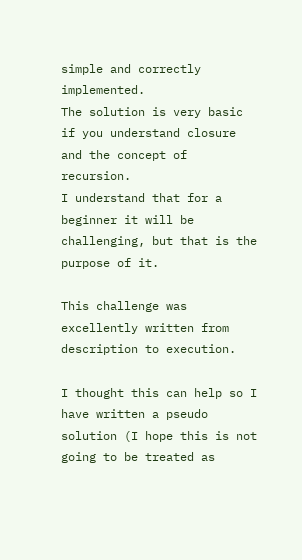simple and correctly implemented.
The solution is very basic if you understand closure and the concept of recursion.
I understand that for a beginner it will be challenging, but that is the purpose of it.

This challenge was excellently written from description to execution.

I thought this can help so I have written a pseudo solution (I hope this is not going to be treated as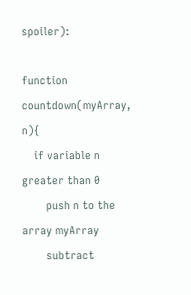spoiler):

function countdown(myArray, n){
    if variable n greater than 0
        push n to the array myArray
        subtract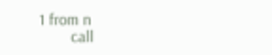1 from n
        call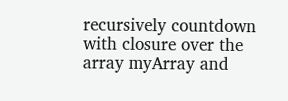recursively countdown with closure over the array myArray and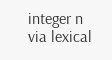integer n via lexical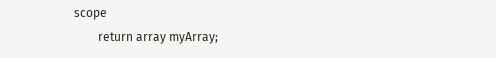scope
        return array myArray;